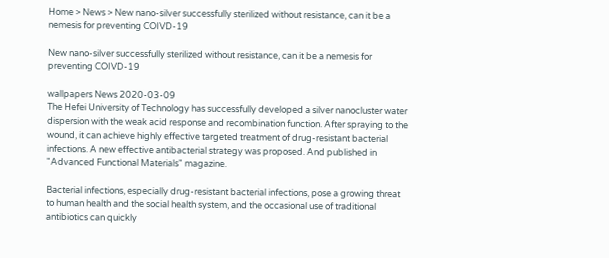Home > News > New nano-silver successfully sterilized without resistance, can it be a nemesis for preventing COIVD-19

New nano-silver successfully sterilized without resistance, can it be a nemesis for preventing COIVD-19

wallpapers News 2020-03-09
The Hefei University of Technology has successfully developed a silver nanocluster water dispersion with the weak acid response and recombination function. After spraying to the wound, it can achieve highly effective targeted treatment of drug-resistant bacterial infections. A new effective antibacterial strategy was proposed. And published in "Advanced Functional Materials" magazine.

Bacterial infections, especially drug-resistant bacterial infections, pose a growing threat to human health and the social health system, and the occasional use of traditional antibiotics can quickly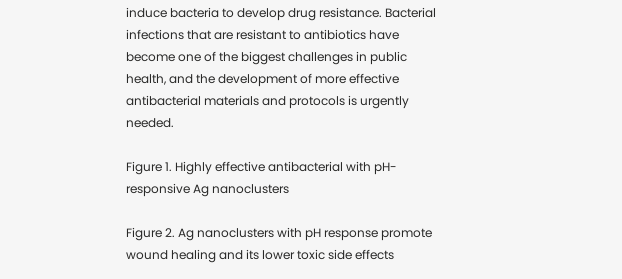induce bacteria to develop drug resistance. Bacterial infections that are resistant to antibiotics have become one of the biggest challenges in public health, and the development of more effective antibacterial materials and protocols is urgently needed.

Figure 1. Highly effective antibacterial with pH-responsive Ag nanoclusters

Figure 2. Ag nanoclusters with pH response promote wound healing and its lower toxic side effects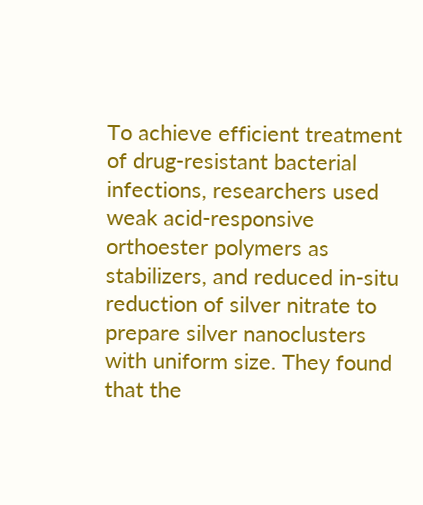To achieve efficient treatment of drug-resistant bacterial infections, researchers used weak acid-responsive orthoester polymers as stabilizers, and reduced in-situ reduction of silver nitrate to prepare silver nanoclusters with uniform size. They found that the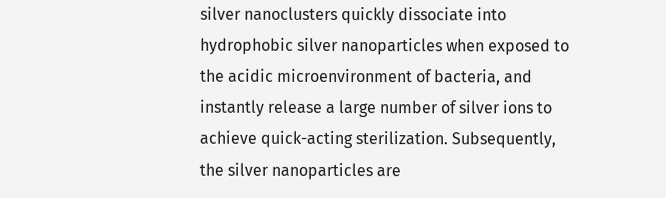silver nanoclusters quickly dissociate into hydrophobic silver nanoparticles when exposed to the acidic microenvironment of bacteria, and instantly release a large number of silver ions to achieve quick-acting sterilization. Subsequently, the silver nanoparticles are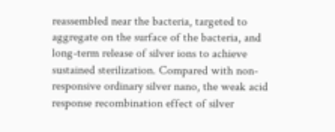reassembled near the bacteria, targeted to aggregate on the surface of the bacteria, and long-term release of silver ions to achieve sustained sterilization. Compared with non-responsive ordinary silver nano, the weak acid response recombination effect of silver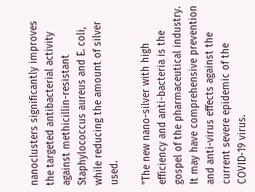nanoclusters significantly improves the targeted antibacterial activity against methicillin-resistant Staphylococcus aureus and E. coli, while reducing the amount of silver used.

"The new nano-silver with high efficiency and anti-bacteria is the gospel of the pharmaceutical industry. It may have comprehensive prevention and anti-virus effects against the current severe epidemic of the COVID-19 virus.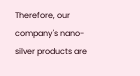Therefore, our company's nano-silver products are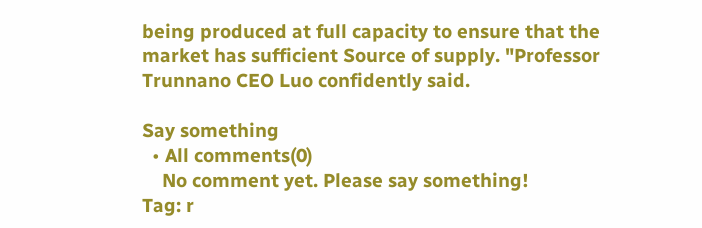being produced at full capacity to ensure that the market has sufficient Source of supply. "Professor Trunnano CEO Luo confidently said.

Say something
  • All comments(0)
    No comment yet. Please say something!
Tag: r